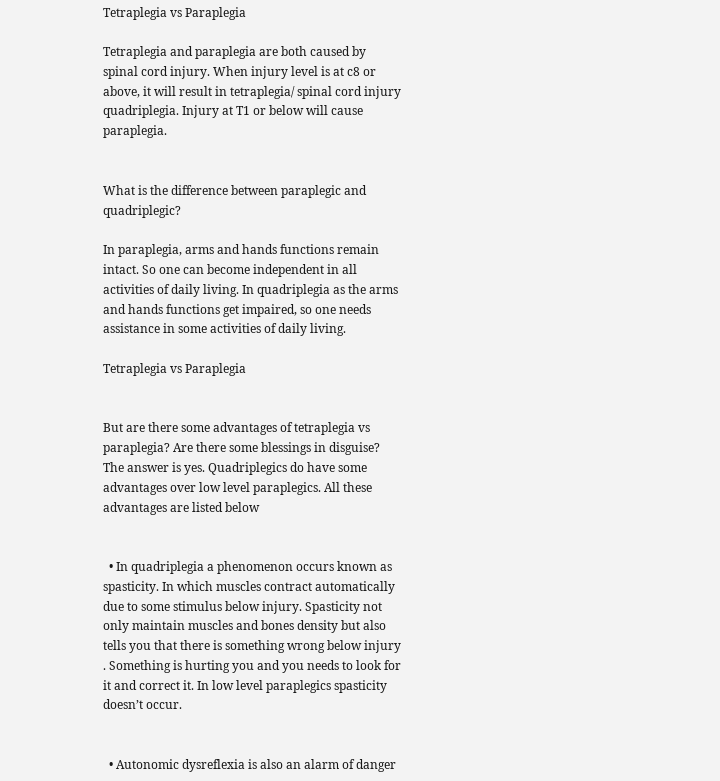Tetraplegia vs Paraplegia

Tetraplegia and paraplegia are both caused by spinal cord injury. When injury level is at c8 or above, it will result in tetraplegia/ spinal cord injury quadriplegia. Injury at T1 or below will cause paraplegia.


What is the difference between paraplegic and quadriplegic?

In paraplegia, arms and hands functions remain intact. So one can become independent in all activities of daily living. In quadriplegia as the arms and hands functions get impaired, so one needs assistance in some activities of daily living.

Tetraplegia vs Paraplegia


But are there some advantages of tetraplegia vs paraplegia? Are there some blessings in disguise? The answer is yes. Quadriplegics do have some advantages over low level paraplegics. All these advantages are listed below


  • In quadriplegia a phenomenon occurs known as spasticity. In which muscles contract automatically due to some stimulus below injury. Spasticity not only maintain muscles and bones density but also tells you that there is something wrong below injury . Something is hurting you and you needs to look for it and correct it. In low level paraplegics spasticity doesn’t occur.


  • Autonomic dysreflexia is also an alarm of danger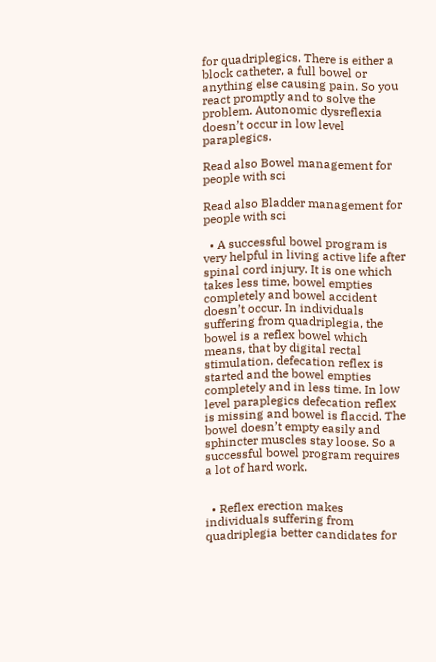for quadriplegics. There is either a block catheter, a full bowel or anything else causing pain. So you react promptly and to solve the problem. Autonomic dysreflexia doesn’t occur in low level paraplegics.

Read also Bowel management for people with sci

Read also Bladder management for people with sci

  • A successful bowel program is very helpful in living active life after spinal cord injury. It is one which takes less time, bowel empties completely and bowel accident doesn’t occur. In individuals suffering from quadriplegia, the bowel is a reflex bowel which means, that by digital rectal stimulation, defecation reflex is started and the bowel empties completely and in less time. In low level paraplegics defecation reflex is missing and bowel is flaccid. The bowel doesn’t empty easily and sphincter muscles stay loose. So a successful bowel program requires a lot of hard work.


  • Reflex erection makes individuals suffering from quadriplegia better candidates for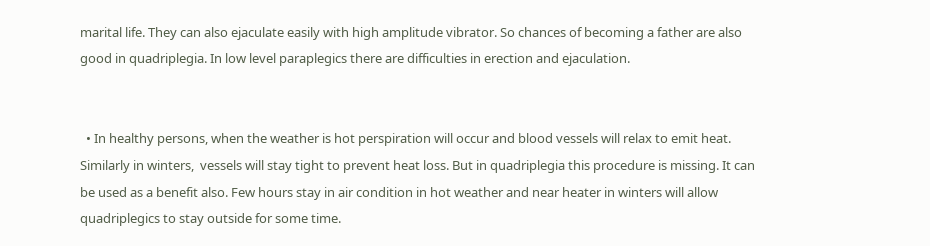marital life. They can also ejaculate easily with high amplitude vibrator. So chances of becoming a father are also good in quadriplegia. In low level paraplegics there are difficulties in erection and ejaculation.


  • In healthy persons, when the weather is hot perspiration will occur and blood vessels will relax to emit heat. Similarly in winters,  vessels will stay tight to prevent heat loss. But in quadriplegia this procedure is missing. It can be used as a benefit also. Few hours stay in air condition in hot weather and near heater in winters will allow quadriplegics to stay outside for some time.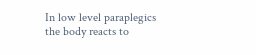In low level paraplegics the body reacts to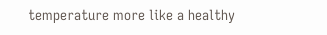temperature more like a healthy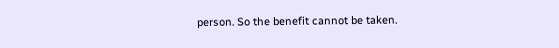person. So the benefit cannot be taken.